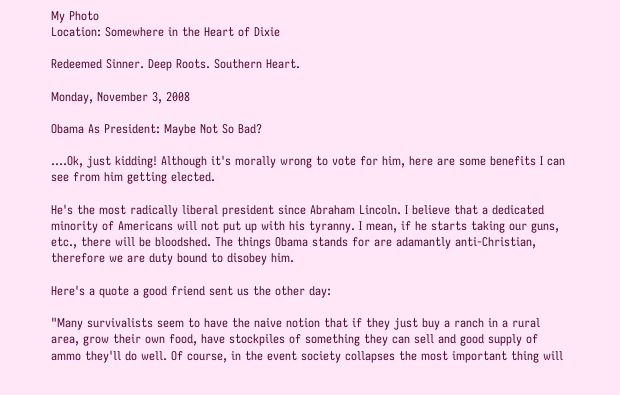My Photo
Location: Somewhere in the Heart of Dixie

Redeemed Sinner. Deep Roots. Southern Heart.

Monday, November 3, 2008

Obama As President: Maybe Not So Bad?

....Ok, just kidding! Although it's morally wrong to vote for him, here are some benefits I can see from him getting elected.

He's the most radically liberal president since Abraham Lincoln. I believe that a dedicated minority of Americans will not put up with his tyranny. I mean, if he starts taking our guns, etc., there will be bloodshed. The things Obama stands for are adamantly anti-Christian, therefore we are duty bound to disobey him.

Here's a quote a good friend sent us the other day:

"Many survivalists seem to have the naive notion that if they just buy a ranch in a rural area, grow their own food, have stockpiles of something they can sell and good supply of ammo they'll do well. Of course, in the event society collapses the most important thing will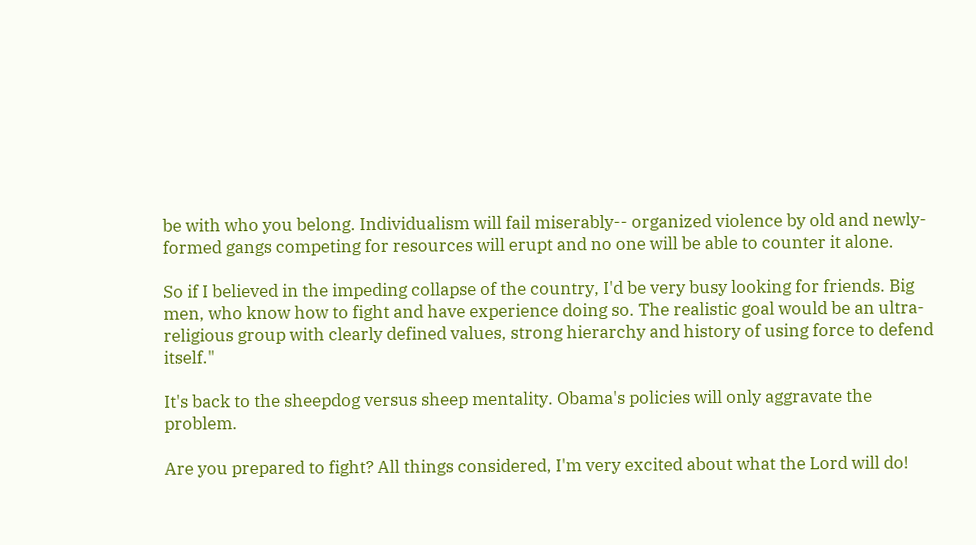be with who you belong. Individualism will fail miserably-- organized violence by old and newly-formed gangs competing for resources will erupt and no one will be able to counter it alone.

So if I believed in the impeding collapse of the country, I'd be very busy looking for friends. Big men, who know how to fight and have experience doing so. The realistic goal would be an ultra-religious group with clearly defined values, strong hierarchy and history of using force to defend itself."

It's back to the sheepdog versus sheep mentality. Obama's policies will only aggravate the problem.

Are you prepared to fight? All things considered, I'm very excited about what the Lord will do!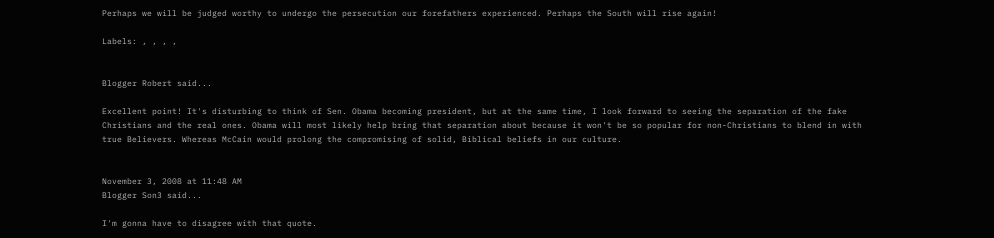Perhaps we will be judged worthy to undergo the persecution our forefathers experienced. Perhaps the South will rise again!

Labels: , , , ,


Blogger Robert said...

Excellent point! It's disturbing to think of Sen. Obama becoming president, but at the same time, I look forward to seeing the separation of the fake Christians and the real ones. Obama will most likely help bring that separation about because it won't be so popular for non-Christians to blend in with true Believers. Whereas McCain would prolong the compromising of solid, Biblical beliefs in our culture.


November 3, 2008 at 11:48 AM
Blogger Son3 said...

I'm gonna have to disagree with that quote.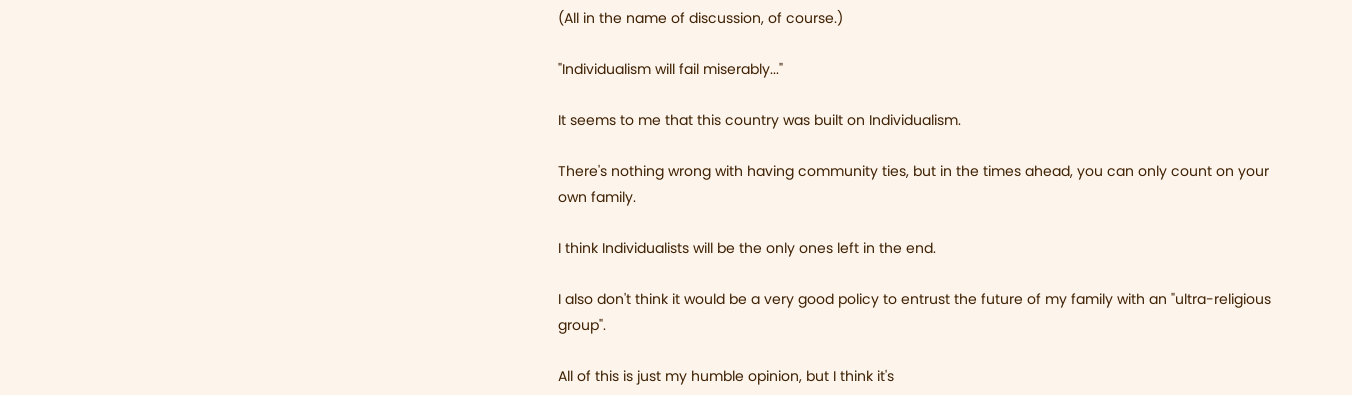(All in the name of discussion, of course.)

"Individualism will fail miserably..."

It seems to me that this country was built on Individualism.

There's nothing wrong with having community ties, but in the times ahead, you can only count on your own family.

I think Individualists will be the only ones left in the end.

I also don't think it would be a very good policy to entrust the future of my family with an "ultra-religious group".

All of this is just my humble opinion, but I think it's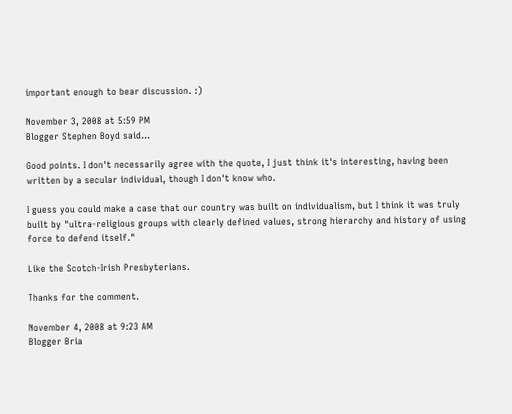important enough to bear discussion. :)

November 3, 2008 at 5:59 PM
Blogger Stephen Boyd said...

Good points. I don't necessarily agree with the quote, I just think it's interesting, having been written by a secular individual, though I don't know who.

I guess you could make a case that our country was built on individualism, but I think it was truly built by "ultra-religious groups with clearly defined values, strong hierarchy and history of using force to defend itself."

Like the Scotch-Irish Presbyterians.

Thanks for the comment.

November 4, 2008 at 9:23 AM
Blogger Bria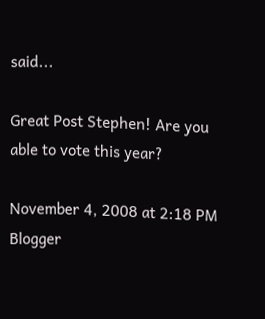said...

Great Post Stephen! Are you able to vote this year?

November 4, 2008 at 2:18 PM
Blogger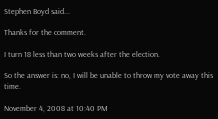Stephen Boyd said...

Thanks for the comment.

I turn 18 less than two weeks after the election.

So the answer is: no, I will be unable to throw my vote away this time.

November 4, 2008 at 10:40 PM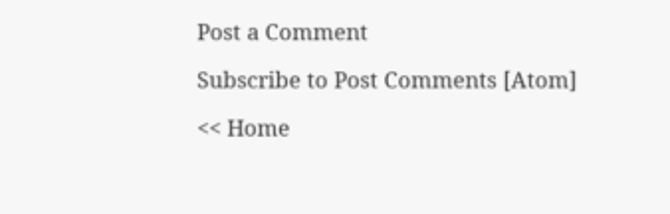Post a Comment

Subscribe to Post Comments [Atom]

<< Home